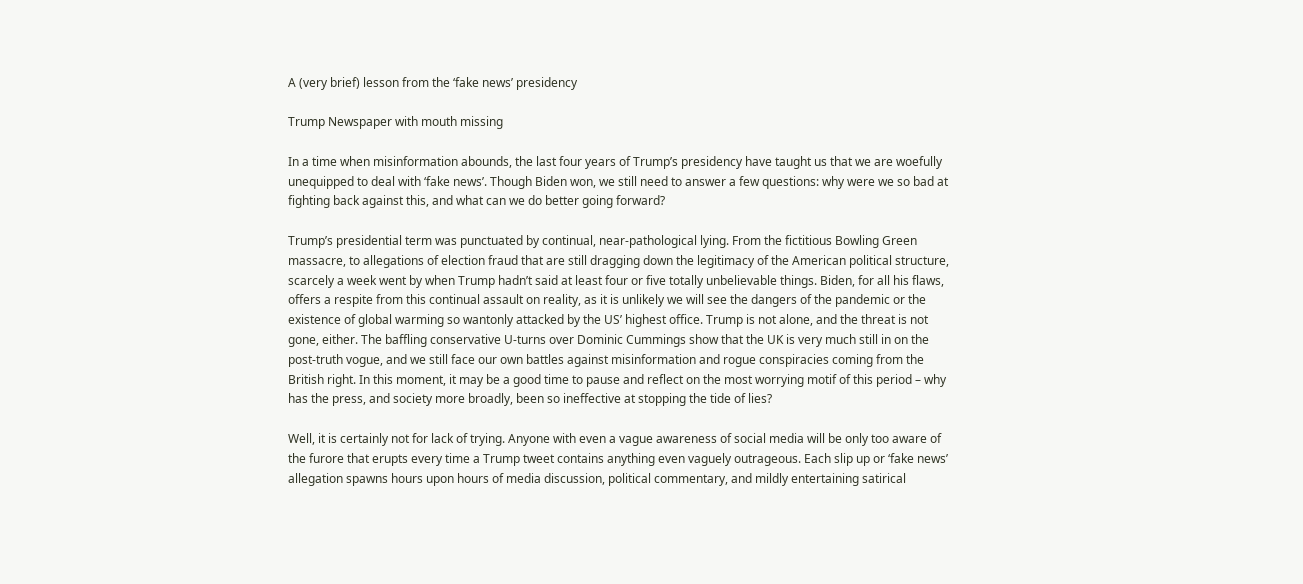A (very brief) lesson from the ‘fake news’ presidency

Trump Newspaper with mouth missing

In a time when misinformation abounds, the last four years of Trump’s presidency have taught us that we are woefully unequipped to deal with ‘fake news’. Though Biden won, we still need to answer a few questions: why were we so bad at fighting back against this, and what can we do better going forward?

Trump’s presidential term was punctuated by continual, near-pathological lying. From the fictitious Bowling Green massacre, to allegations of election fraud that are still dragging down the legitimacy of the American political structure, scarcely a week went by when Trump hadn’t said at least four or five totally unbelievable things. Biden, for all his flaws, offers a respite from this continual assault on reality, as it is unlikely we will see the dangers of the pandemic or the existence of global warming so wantonly attacked by the US’ highest office. Trump is not alone, and the threat is not gone, either. The baffling conservative U-turns over Dominic Cummings show that the UK is very much still in on the post-truth vogue, and we still face our own battles against misinformation and rogue conspiracies coming from the British right. In this moment, it may be a good time to pause and reflect on the most worrying motif of this period – why has the press, and society more broadly, been so ineffective at stopping the tide of lies?

Well, it is certainly not for lack of trying. Anyone with even a vague awareness of social media will be only too aware of the furore that erupts every time a Trump tweet contains anything even vaguely outrageous. Each slip up or ‘fake news’ allegation spawns hours upon hours of media discussion, political commentary, and mildly entertaining satirical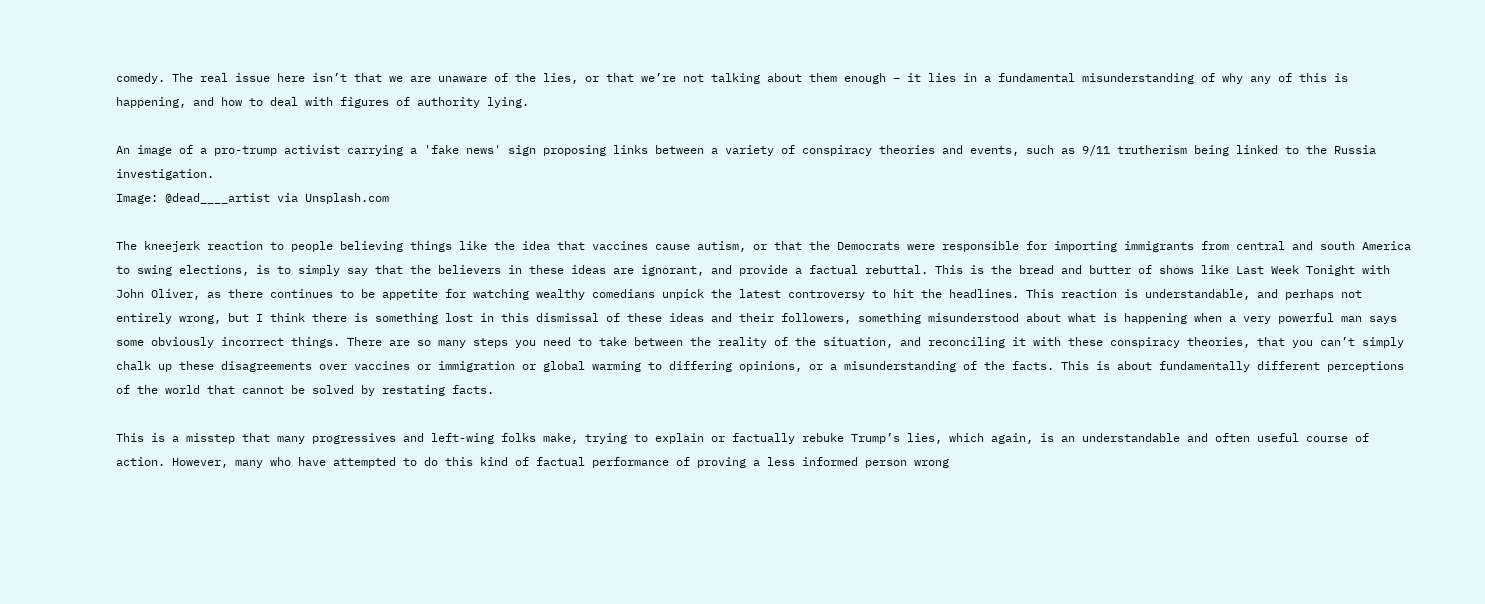comedy. The real issue here isn’t that we are unaware of the lies, or that we’re not talking about them enough – it lies in a fundamental misunderstanding of why any of this is happening, and how to deal with figures of authority lying.

An image of a pro-trump activist carrying a 'fake news' sign proposing links between a variety of conspiracy theories and events, such as 9/11 trutherism being linked to the Russia investigation.
Image: @dead____artist via Unsplash.com

The kneejerk reaction to people believing things like the idea that vaccines cause autism, or that the Democrats were responsible for importing immigrants from central and south America to swing elections, is to simply say that the believers in these ideas are ignorant, and provide a factual rebuttal. This is the bread and butter of shows like Last Week Tonight with John Oliver, as there continues to be appetite for watching wealthy comedians unpick the latest controversy to hit the headlines. This reaction is understandable, and perhaps not entirely wrong, but I think there is something lost in this dismissal of these ideas and their followers, something misunderstood about what is happening when a very powerful man says some obviously incorrect things. There are so many steps you need to take between the reality of the situation, and reconciling it with these conspiracy theories, that you can’t simply chalk up these disagreements over vaccines or immigration or global warming to differing opinions, or a misunderstanding of the facts. This is about fundamentally different perceptions of the world that cannot be solved by restating facts.

This is a misstep that many progressives and left-wing folks make, trying to explain or factually rebuke Trump’s lies, which again, is an understandable and often useful course of action. However, many who have attempted to do this kind of factual performance of proving a less informed person wrong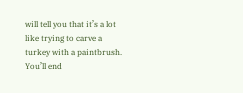will tell you that it’s a lot like trying to carve a turkey with a paintbrush. You’ll end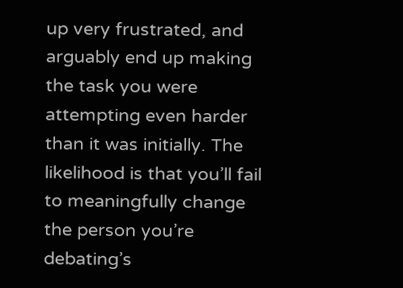up very frustrated, and arguably end up making the task you were attempting even harder than it was initially. The likelihood is that you’ll fail to meaningfully change the person you’re debating’s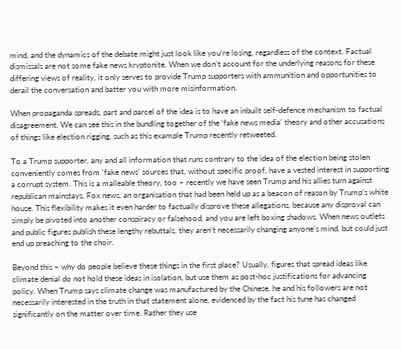mind, and the dynamics of the debate might just look like you’re losing, regardless of the context. Factual dismissals are not some fake news kryptonite. When we don’t account for the underlying reasons for these differing views of reality, it only serves to provide Trump supporters with ammunition and opportunities to derail the conversation and batter you with more misinformation.

When propaganda spreads, part and parcel of the idea is to have an inbuilt self-defence mechanism to factual disagreement. We can see this in the bundling together of the ‘fake news media’ theory and other accusations of things like election rigging, such as this example Trump recently retweeted.

To a Trump supporter, any and all information that runs contrary to the idea of the election being stolen conveniently comes from ‘fake news’ sources that, without specific proof, have a vested interest in supporting a corrupt system. This is a malleable theory, too – recently we have seen Trump and his allies turn against republican mainstays, Fox news, an organisation that had been held up as a beacon of reason by Trump’s white house. This flexibility makes it even harder to factually disprove these allegations, because any disproval can simply be pivoted into another conspiracy or falsehood, and you are left boxing shadows. When news outlets and public figures publish these lengthy rebuttals, they aren’t necessarily changing anyone’s mind, but could just end up preaching to the choir.

Beyond this – why do people believe these things in the first place? Usually, figures that spread ideas like climate denial do not hold these ideas in isolation, but use them as post-hoc justifications for advancing policy. When Trump says climate change was manufactured by the Chinese, he and his followers are not necessarily interested in the truth in that statement alone, evidenced by the fact his tune has changed significantly on the matter over time. Rather they use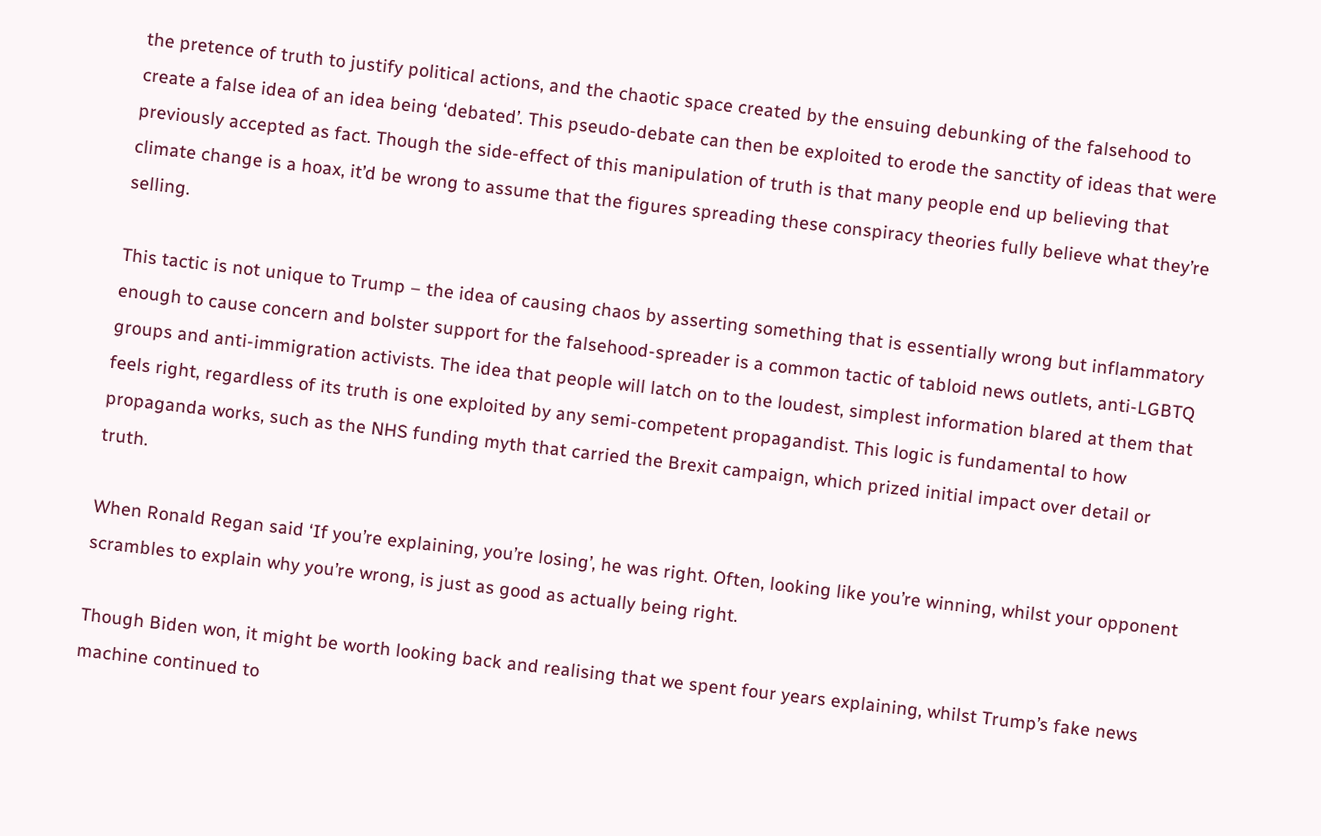the pretence of truth to justify political actions, and the chaotic space created by the ensuing debunking of the falsehood to create a false idea of an idea being ‘debated’. This pseudo-debate can then be exploited to erode the sanctity of ideas that were previously accepted as fact. Though the side-effect of this manipulation of truth is that many people end up believing that climate change is a hoax, it’d be wrong to assume that the figures spreading these conspiracy theories fully believe what they’re selling.

This tactic is not unique to Trump – the idea of causing chaos by asserting something that is essentially wrong but inflammatory enough to cause concern and bolster support for the falsehood-spreader is a common tactic of tabloid news outlets, anti-LGBTQ groups and anti-immigration activists. The idea that people will latch on to the loudest, simplest information blared at them that feels right, regardless of its truth is one exploited by any semi-competent propagandist. This logic is fundamental to how propaganda works, such as the NHS funding myth that carried the Brexit campaign, which prized initial impact over detail or truth.

When Ronald Regan said ‘If you’re explaining, you’re losing’, he was right. Often, looking like you’re winning, whilst your opponent scrambles to explain why you’re wrong, is just as good as actually being right.

Though Biden won, it might be worth looking back and realising that we spent four years explaining, whilst Trump’s fake news machine continued to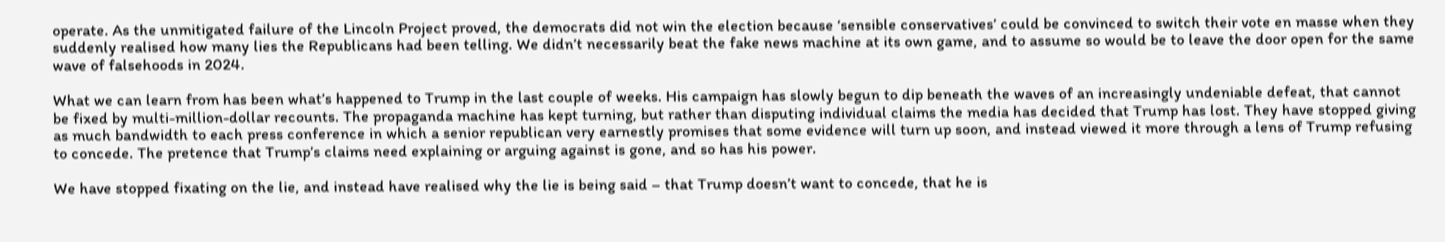operate. As the unmitigated failure of the Lincoln Project proved, the democrats did not win the election because ‘sensible conservatives’ could be convinced to switch their vote en masse when they suddenly realised how many lies the Republicans had been telling. We didn’t necessarily beat the fake news machine at its own game, and to assume so would be to leave the door open for the same wave of falsehoods in 2024.

What we can learn from has been what’s happened to Trump in the last couple of weeks. His campaign has slowly begun to dip beneath the waves of an increasingly undeniable defeat, that cannot be fixed by multi-million-dollar recounts. The propaganda machine has kept turning, but rather than disputing individual claims the media has decided that Trump has lost. They have stopped giving as much bandwidth to each press conference in which a senior republican very earnestly promises that some evidence will turn up soon, and instead viewed it more through a lens of Trump refusing to concede. The pretence that Trump’s claims need explaining or arguing against is gone, and so has his power.

We have stopped fixating on the lie, and instead have realised why the lie is being said – that Trump doesn’t want to concede, that he is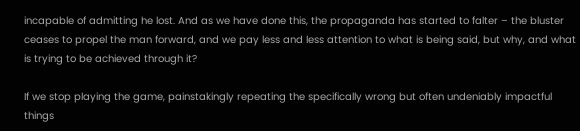incapable of admitting he lost. And as we have done this, the propaganda has started to falter – the bluster ceases to propel the man forward, and we pay less and less attention to what is being said, but why, and what is trying to be achieved through it?

If we stop playing the game, painstakingly repeating the specifically wrong but often undeniably impactful things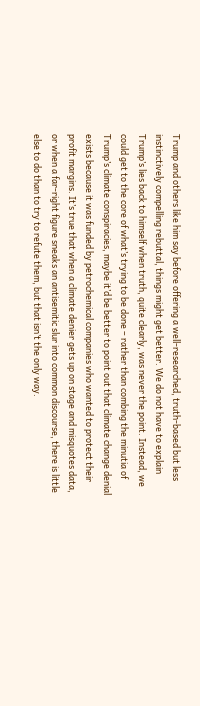Trump and others like him say before offering a well-researched, truth-based but less instinctively compelling rebuttal, things might get better. We do not have to explain Trump’s lies back to himself when truth, quite clearly, was never the point. Instead, we could get to the core of what’s trying to be done – rather than combing the minutia of Trump’s climate conspiracies, maybe it’d be better to point out that climate change denial exists because it was funded by petrochemical companies who wanted to protect their profit margins. It’s true that when a climate denier gets up on stage and misquotes data, or when a far-right figure sneaks an antisemitic slur into common discourse, there is little else to do than to try to refute them, but that isn’t the only way.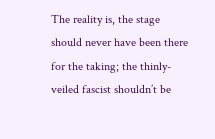The reality is, the stage should never have been there for the taking; the thinly-veiled fascist shouldn’t be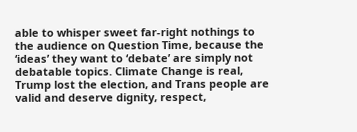able to whisper sweet far-right nothings to the audience on Question Time, because the ‘ideas’ they want to ‘debate’ are simply not debatable topics. Climate Change is real, Trump lost the election, and Trans people are valid and deserve dignity, respect,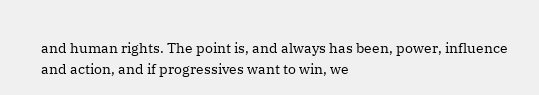and human rights. The point is, and always has been, power, influence and action, and if progressives want to win, we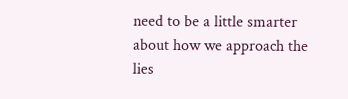need to be a little smarter about how we approach the lies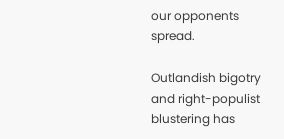our opponents spread.

Outlandish bigotry and right-populist blustering has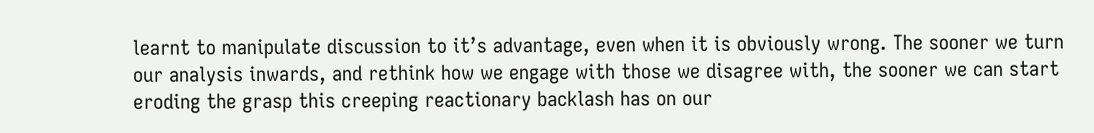learnt to manipulate discussion to it’s advantage, even when it is obviously wrong. The sooner we turn our analysis inwards, and rethink how we engage with those we disagree with, the sooner we can start eroding the grasp this creeping reactionary backlash has on our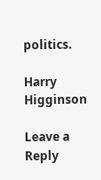politics.

Harry Higginson

Leave a Reply